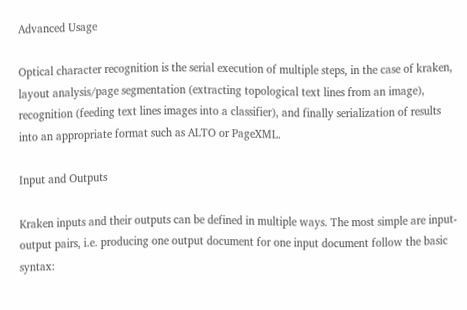Advanced Usage

Optical character recognition is the serial execution of multiple steps, in the case of kraken, layout analysis/page segmentation (extracting topological text lines from an image), recognition (feeding text lines images into a classifier), and finally serialization of results into an appropriate format such as ALTO or PageXML.

Input and Outputs

Kraken inputs and their outputs can be defined in multiple ways. The most simple are input-output pairs, i.e. producing one output document for one input document follow the basic syntax: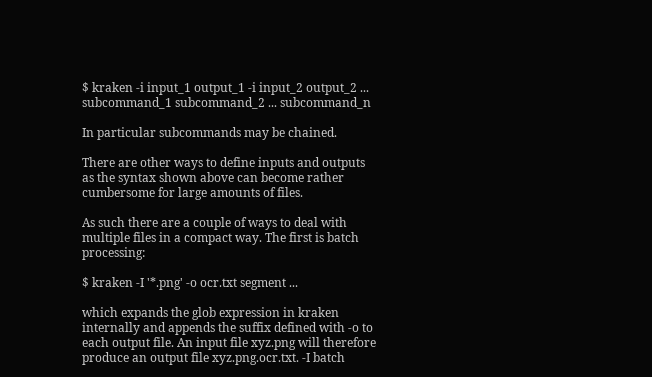$ kraken -i input_1 output_1 -i input_2 output_2 ... subcommand_1 subcommand_2 ... subcommand_n

In particular subcommands may be chained.

There are other ways to define inputs and outputs as the syntax shown above can become rather cumbersome for large amounts of files.

As such there are a couple of ways to deal with multiple files in a compact way. The first is batch processing:

$ kraken -I '*.png' -o ocr.txt segment ...

which expands the glob expression in kraken internally and appends the suffix defined with -o to each output file. An input file xyz.png will therefore produce an output file xyz.png.ocr.txt. -I batch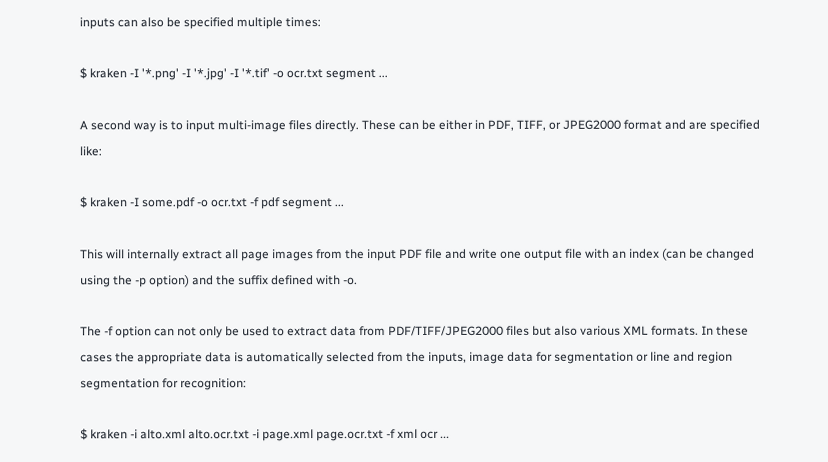inputs can also be specified multiple times:

$ kraken -I '*.png' -I '*.jpg' -I '*.tif' -o ocr.txt segment ...

A second way is to input multi-image files directly. These can be either in PDF, TIFF, or JPEG2000 format and are specified like:

$ kraken -I some.pdf -o ocr.txt -f pdf segment ...

This will internally extract all page images from the input PDF file and write one output file with an index (can be changed using the -p option) and the suffix defined with -o.

The -f option can not only be used to extract data from PDF/TIFF/JPEG2000 files but also various XML formats. In these cases the appropriate data is automatically selected from the inputs, image data for segmentation or line and region segmentation for recognition:

$ kraken -i alto.xml alto.ocr.txt -i page.xml page.ocr.txt -f xml ocr ...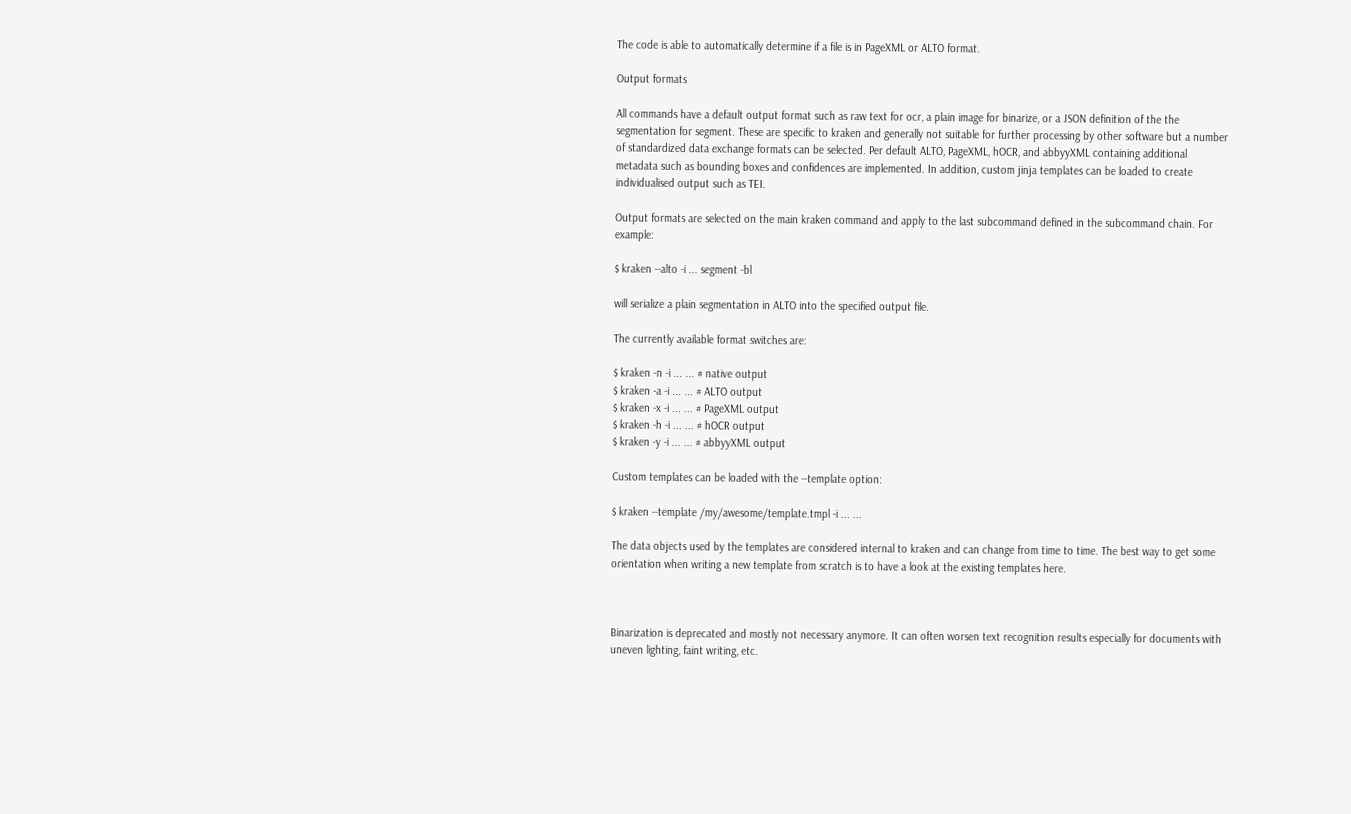The code is able to automatically determine if a file is in PageXML or ALTO format.

Output formats

All commands have a default output format such as raw text for ocr, a plain image for binarize, or a JSON definition of the the segmentation for segment. These are specific to kraken and generally not suitable for further processing by other software but a number of standardized data exchange formats can be selected. Per default ALTO, PageXML, hOCR, and abbyyXML containing additional metadata such as bounding boxes and confidences are implemented. In addition, custom jinja templates can be loaded to create individualised output such as TEI.

Output formats are selected on the main kraken command and apply to the last subcommand defined in the subcommand chain. For example:

$ kraken --alto -i ... segment -bl

will serialize a plain segmentation in ALTO into the specified output file.

The currently available format switches are:

$ kraken -n -i ... ... # native output
$ kraken -a -i ... ... # ALTO output
$ kraken -x -i ... ... # PageXML output
$ kraken -h -i ... ... # hOCR output
$ kraken -y -i ... ... # abbyyXML output

Custom templates can be loaded with the --template option:

$ kraken --template /my/awesome/template.tmpl -i ... ...

The data objects used by the templates are considered internal to kraken and can change from time to time. The best way to get some orientation when writing a new template from scratch is to have a look at the existing templates here.



Binarization is deprecated and mostly not necessary anymore. It can often worsen text recognition results especially for documents with uneven lighting, faint writing, etc.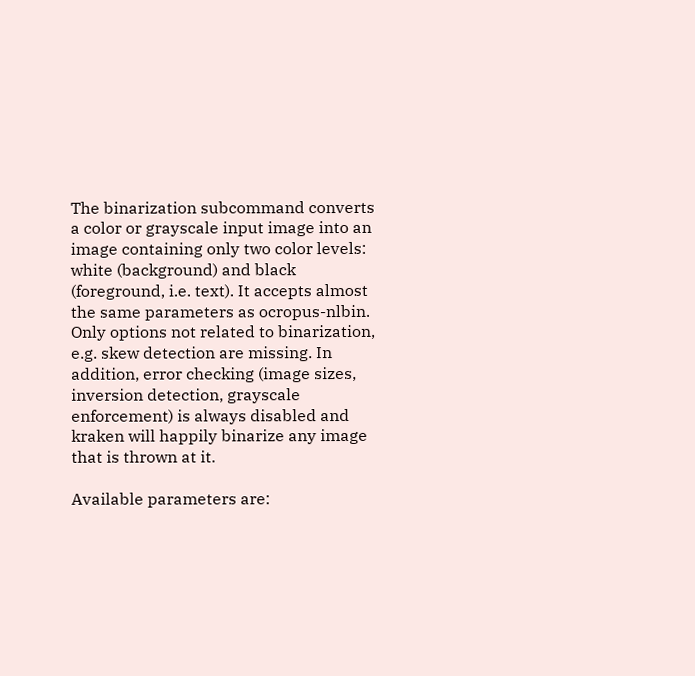The binarization subcommand converts a color or grayscale input image into an image containing only two color levels: white (background) and black (foreground, i.e. text). It accepts almost the same parameters as ocropus-nlbin. Only options not related to binarization, e.g. skew detection are missing. In addition, error checking (image sizes, inversion detection, grayscale enforcement) is always disabled and kraken will happily binarize any image that is thrown at it.

Available parameters are: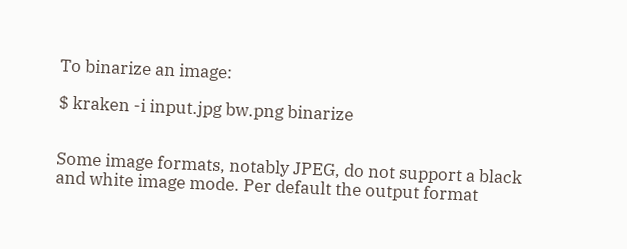To binarize an image:

$ kraken -i input.jpg bw.png binarize


Some image formats, notably JPEG, do not support a black and white image mode. Per default the output format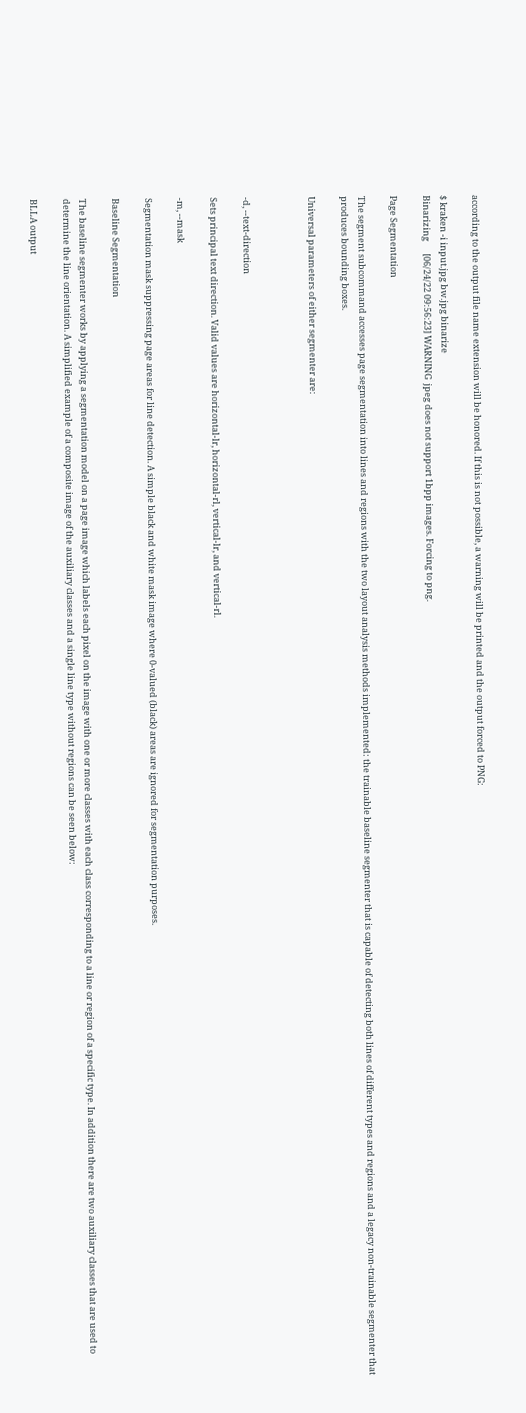according to the output file name extension will be honored. If this is not possible, a warning will be printed and the output forced to PNG:

$ kraken -i input.jpg bw.jpg binarize
Binarizing      [06/24/22 09:56:23] WARNING  jpeg does not support 1bpp images. Forcing to png.

Page Segmentation

The segment subcommand accesses page segmentation into lines and regions with the two layout analysis methods implemented: the trainable baseline segmenter that is capable of detecting both lines of different types and regions and a legacy non-trainable segmenter that produces bounding boxes.

Universal parameters of either segmenter are:



-d, --text-direction

Sets principal text direction. Valid values are horizontal-lr, horizontal-rl, vertical-lr, and vertical-rl.

-m, --mask

Segmentation mask suppressing page areas for line detection. A simple black and white mask image where 0-valued (black) areas are ignored for segmentation purposes.

Baseline Segmentation

The baseline segmenter works by applying a segmentation model on a page image which labels each pixel on the image with one or more classes with each class corresponding to a line or region of a specific type. In addition there are two auxiliary classes that are used to determine the line orientation. A simplified example of a composite image of the auxiliary classes and a single line type without regions can be seen below:

BLLA output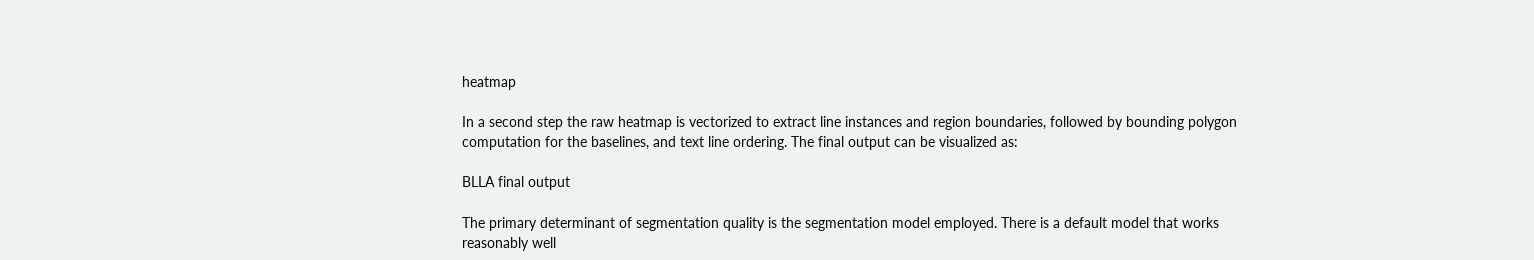heatmap

In a second step the raw heatmap is vectorized to extract line instances and region boundaries, followed by bounding polygon computation for the baselines, and text line ordering. The final output can be visualized as:

BLLA final output

The primary determinant of segmentation quality is the segmentation model employed. There is a default model that works reasonably well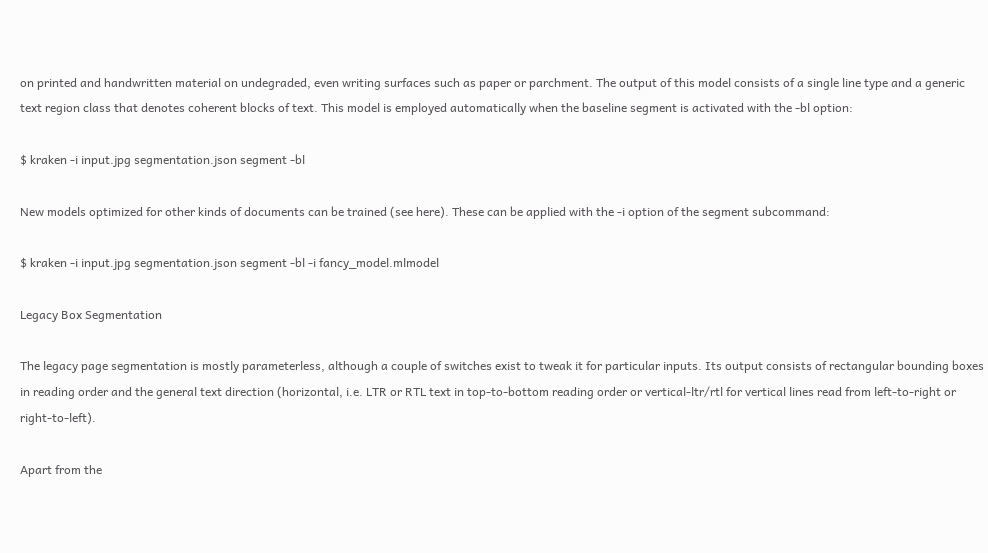on printed and handwritten material on undegraded, even writing surfaces such as paper or parchment. The output of this model consists of a single line type and a generic text region class that denotes coherent blocks of text. This model is employed automatically when the baseline segment is activated with the -bl option:

$ kraken -i input.jpg segmentation.json segment -bl

New models optimized for other kinds of documents can be trained (see here). These can be applied with the -i option of the segment subcommand:

$ kraken -i input.jpg segmentation.json segment -bl -i fancy_model.mlmodel

Legacy Box Segmentation

The legacy page segmentation is mostly parameterless, although a couple of switches exist to tweak it for particular inputs. Its output consists of rectangular bounding boxes in reading order and the general text direction (horizontal, i.e. LTR or RTL text in top-to-bottom reading order or vertical-ltr/rtl for vertical lines read from left-to-right or right-to-left).

Apart from the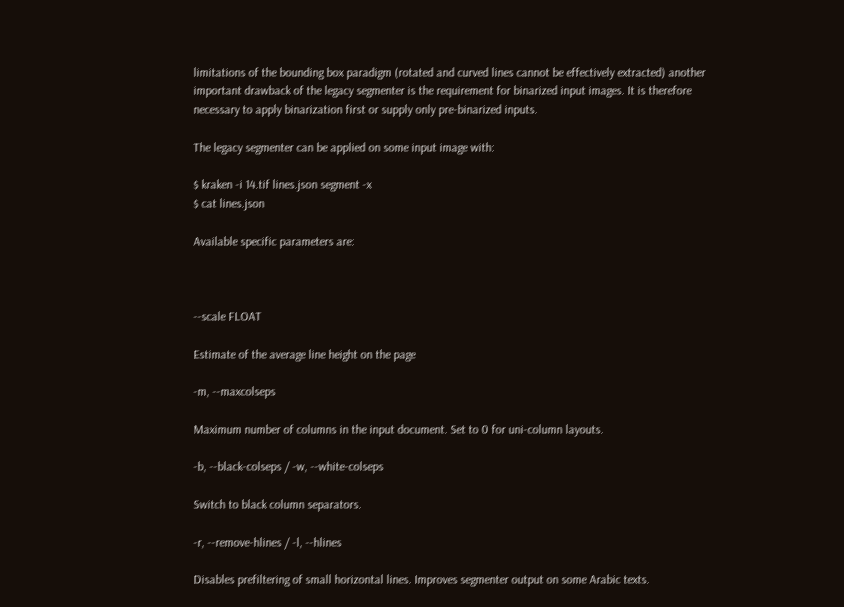limitations of the bounding box paradigm (rotated and curved lines cannot be effectively extracted) another important drawback of the legacy segmenter is the requirement for binarized input images. It is therefore necessary to apply binarization first or supply only pre-binarized inputs.

The legacy segmenter can be applied on some input image with:

$ kraken -i 14.tif lines.json segment -x
$ cat lines.json

Available specific parameters are:



--scale FLOAT

Estimate of the average line height on the page

-m, --maxcolseps

Maximum number of columns in the input document. Set to 0 for uni-column layouts.

-b, --black-colseps / -w, --white-colseps

Switch to black column separators.

-r, --remove-hlines / -l, --hlines

Disables prefiltering of small horizontal lines. Improves segmenter output on some Arabic texts.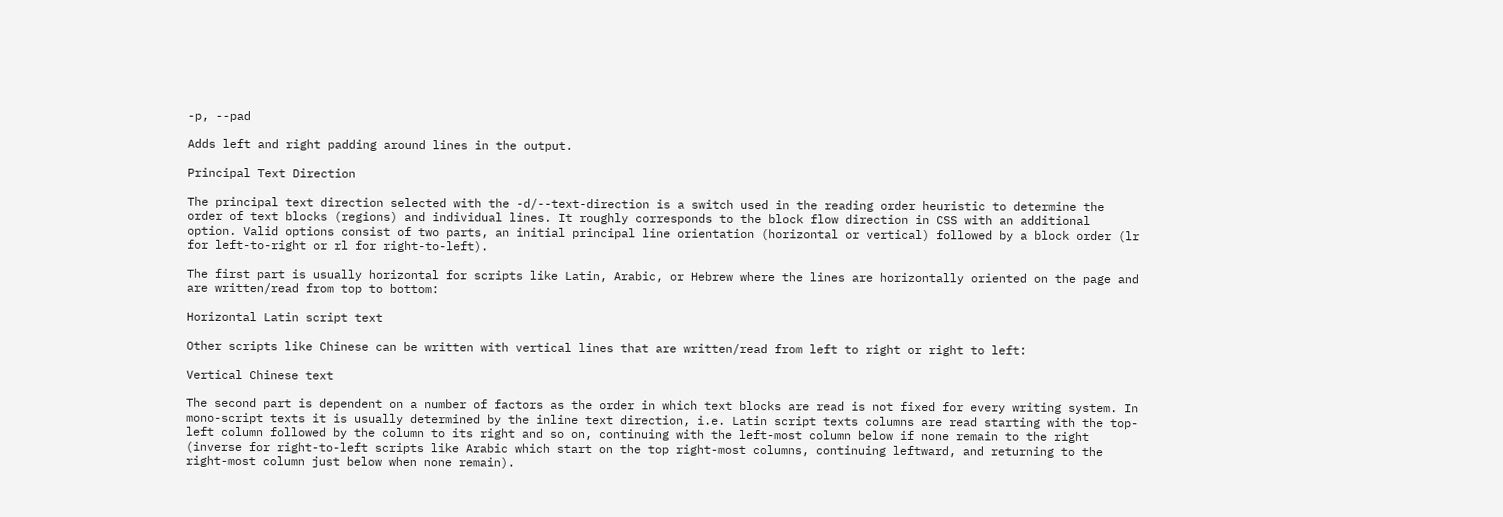-p, --pad

Adds left and right padding around lines in the output.

Principal Text Direction

The principal text direction selected with the -d/--text-direction is a switch used in the reading order heuristic to determine the order of text blocks (regions) and individual lines. It roughly corresponds to the block flow direction in CSS with an additional option. Valid options consist of two parts, an initial principal line orientation (horizontal or vertical) followed by a block order (lr for left-to-right or rl for right-to-left).

The first part is usually horizontal for scripts like Latin, Arabic, or Hebrew where the lines are horizontally oriented on the page and are written/read from top to bottom:

Horizontal Latin script text

Other scripts like Chinese can be written with vertical lines that are written/read from left to right or right to left:

Vertical Chinese text

The second part is dependent on a number of factors as the order in which text blocks are read is not fixed for every writing system. In mono-script texts it is usually determined by the inline text direction, i.e. Latin script texts columns are read starting with the top-left column followed by the column to its right and so on, continuing with the left-most column below if none remain to the right (inverse for right-to-left scripts like Arabic which start on the top right-most columns, continuing leftward, and returning to the right-most column just below when none remain).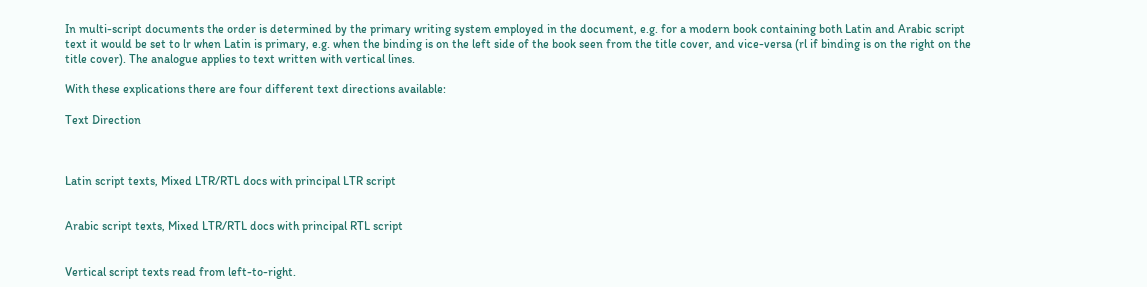In multi-script documents the order is determined by the primary writing system employed in the document, e.g. for a modern book containing both Latin and Arabic script text it would be set to lr when Latin is primary, e.g. when the binding is on the left side of the book seen from the title cover, and vice-versa (rl if binding is on the right on the title cover). The analogue applies to text written with vertical lines.

With these explications there are four different text directions available:

Text Direction



Latin script texts, Mixed LTR/RTL docs with principal LTR script


Arabic script texts, Mixed LTR/RTL docs with principal RTL script


Vertical script texts read from left-to-right.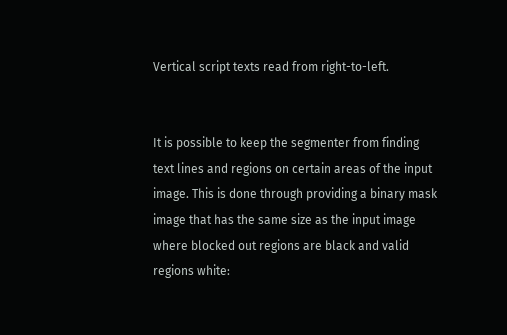Vertical script texts read from right-to-left.


It is possible to keep the segmenter from finding text lines and regions on certain areas of the input image. This is done through providing a binary mask image that has the same size as the input image where blocked out regions are black and valid regions white: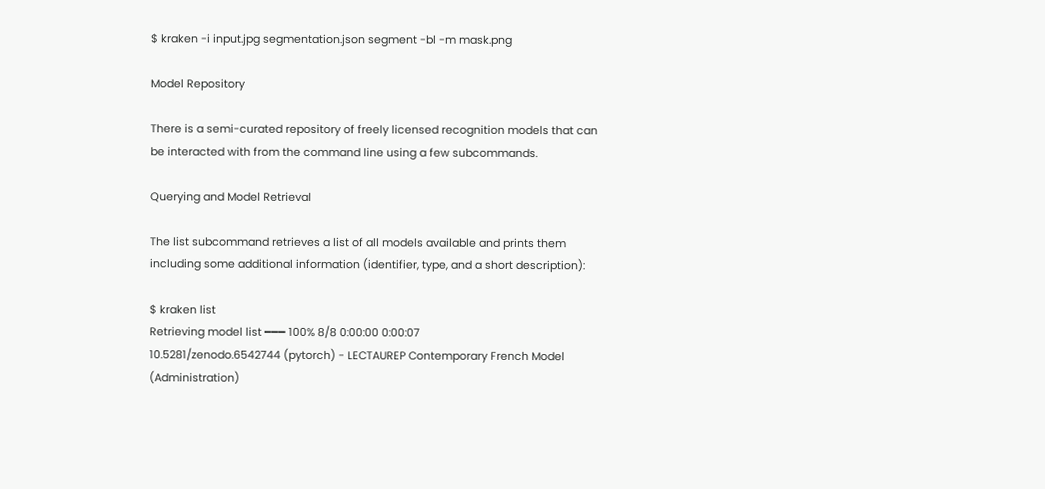$ kraken -i input.jpg segmentation.json segment -bl -m mask.png

Model Repository

There is a semi-curated repository of freely licensed recognition models that can be interacted with from the command line using a few subcommands.

Querying and Model Retrieval

The list subcommand retrieves a list of all models available and prints them including some additional information (identifier, type, and a short description):

$ kraken list
Retrieving model list ━━━ 100% 8/8 0:00:00 0:00:07
10.5281/zenodo.6542744 (pytorch) - LECTAUREP Contemporary French Model (Administration)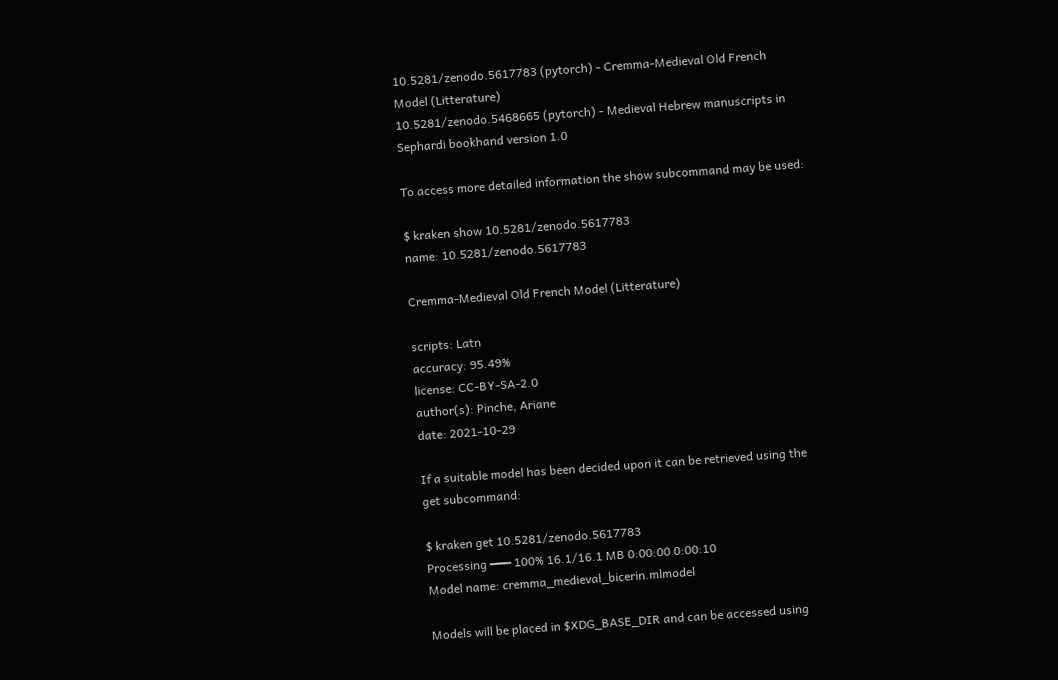10.5281/zenodo.5617783 (pytorch) - Cremma-Medieval Old French Model (Litterature)
10.5281/zenodo.5468665 (pytorch) - Medieval Hebrew manuscripts in Sephardi bookhand version 1.0

To access more detailed information the show subcommand may be used:

$ kraken show 10.5281/zenodo.5617783
name: 10.5281/zenodo.5617783

Cremma-Medieval Old French Model (Litterature)

scripts: Latn
accuracy: 95.49%
license: CC-BY-SA-2.0
author(s): Pinche, Ariane
date: 2021-10-29

If a suitable model has been decided upon it can be retrieved using the get subcommand:

$ kraken get 10.5281/zenodo.5617783
Processing ━━━ 100% 16.1/16.1 MB 0:00:00 0:00:10
Model name: cremma_medieval_bicerin.mlmodel

Models will be placed in $XDG_BASE_DIR and can be accessed using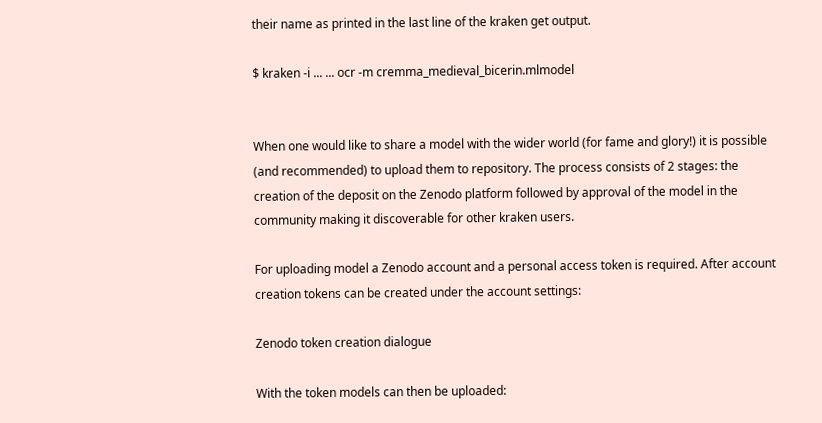their name as printed in the last line of the kraken get output.

$ kraken -i ... ... ocr -m cremma_medieval_bicerin.mlmodel


When one would like to share a model with the wider world (for fame and glory!) it is possible (and recommended) to upload them to repository. The process consists of 2 stages: the creation of the deposit on the Zenodo platform followed by approval of the model in the community making it discoverable for other kraken users.

For uploading model a Zenodo account and a personal access token is required. After account creation tokens can be created under the account settings:

Zenodo token creation dialogue

With the token models can then be uploaded: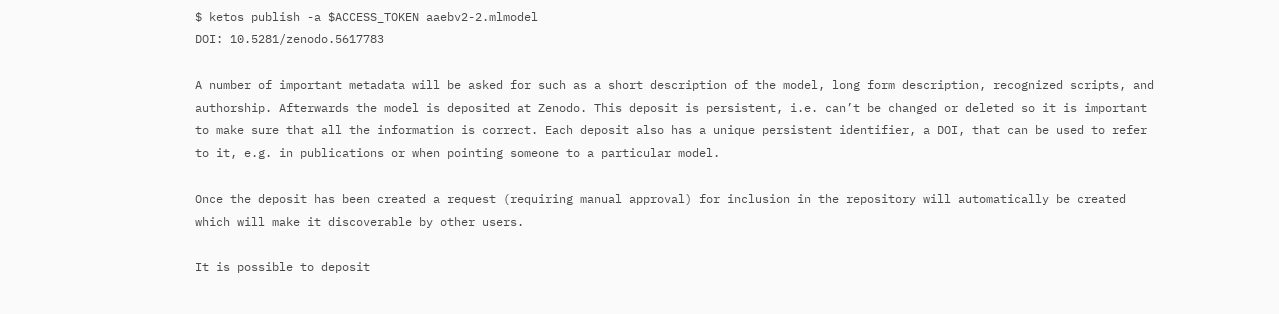$ ketos publish -a $ACCESS_TOKEN aaebv2-2.mlmodel
DOI: 10.5281/zenodo.5617783

A number of important metadata will be asked for such as a short description of the model, long form description, recognized scripts, and authorship. Afterwards the model is deposited at Zenodo. This deposit is persistent, i.e. can’t be changed or deleted so it is important to make sure that all the information is correct. Each deposit also has a unique persistent identifier, a DOI, that can be used to refer to it, e.g. in publications or when pointing someone to a particular model.

Once the deposit has been created a request (requiring manual approval) for inclusion in the repository will automatically be created which will make it discoverable by other users.

It is possible to deposit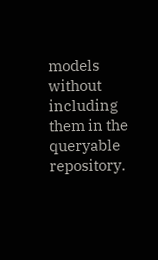models without including them in the queryable repository.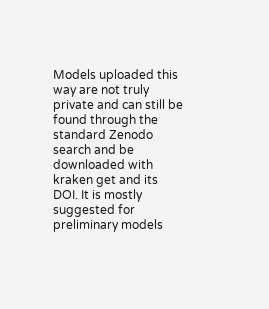Models uploaded this way are not truly private and can still be found through the standard Zenodo search and be downloaded with kraken get and its DOI. It is mostly suggested for preliminary models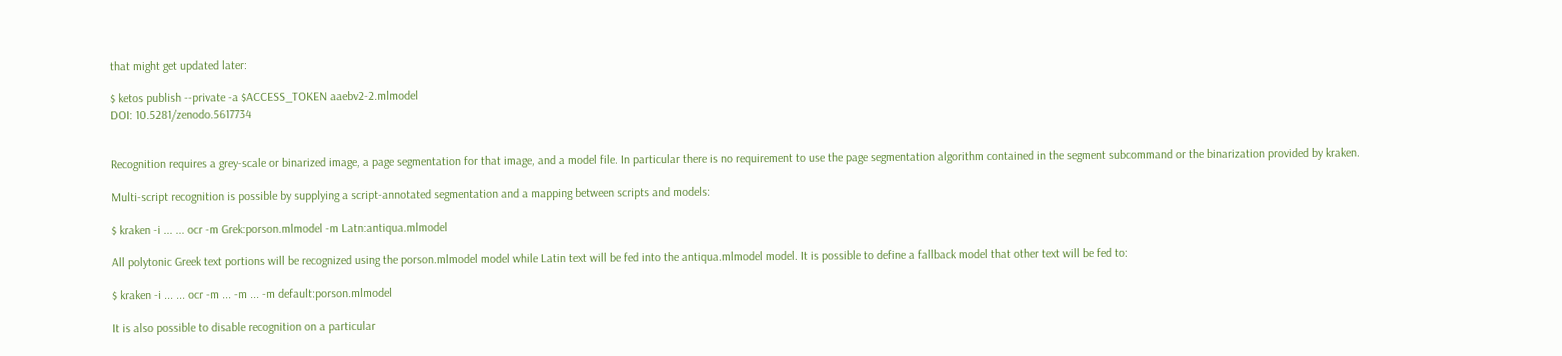that might get updated later:

$ ketos publish --private -a $ACCESS_TOKEN aaebv2-2.mlmodel
DOI: 10.5281/zenodo.5617734


Recognition requires a grey-scale or binarized image, a page segmentation for that image, and a model file. In particular there is no requirement to use the page segmentation algorithm contained in the segment subcommand or the binarization provided by kraken.

Multi-script recognition is possible by supplying a script-annotated segmentation and a mapping between scripts and models:

$ kraken -i ... ... ocr -m Grek:porson.mlmodel -m Latn:antiqua.mlmodel

All polytonic Greek text portions will be recognized using the porson.mlmodel model while Latin text will be fed into the antiqua.mlmodel model. It is possible to define a fallback model that other text will be fed to:

$ kraken -i ... ... ocr -m ... -m ... -m default:porson.mlmodel

It is also possible to disable recognition on a particular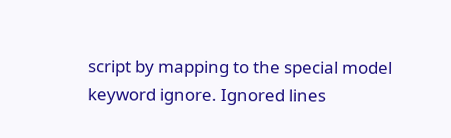script by mapping to the special model keyword ignore. Ignored lines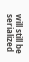will still be serialized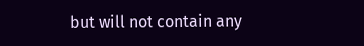but will not contain any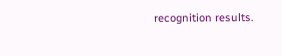recognition results.